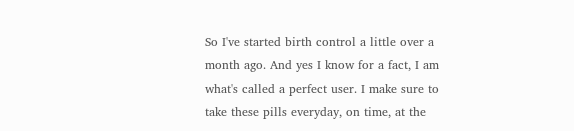So I've started birth control a little over a month ago. And yes I know for a fact, I am what's called a perfect user. I make sure to take these pills everyday, on time, at the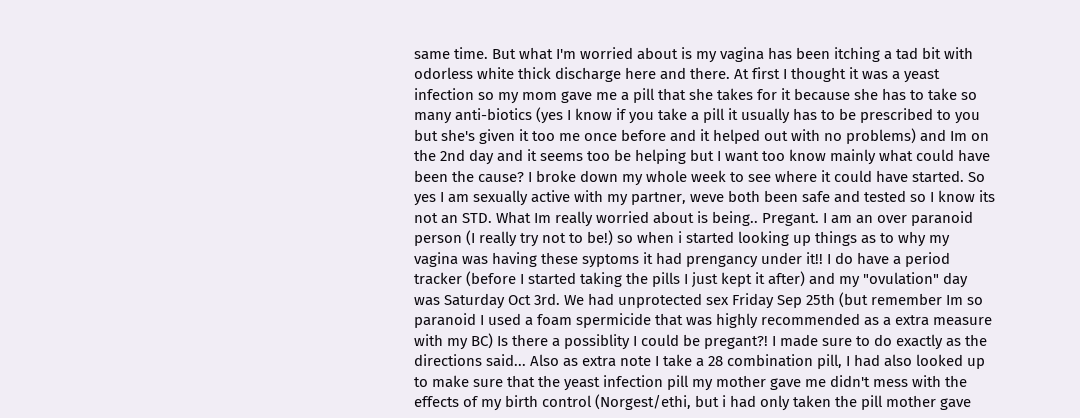same time. But what I'm worried about is my vagina has been itching a tad bit with odorless white thick discharge here and there. At first I thought it was a yeast infection so my mom gave me a pill that she takes for it because she has to take so many anti-biotics (yes I know if you take a pill it usually has to be prescribed to you but she's given it too me once before and it helped out with no problems) and Im on the 2nd day and it seems too be helping but I want too know mainly what could have been the cause? I broke down my whole week to see where it could have started. So yes I am sexually active with my partner, weve both been safe and tested so I know its not an STD. What Im really worried about is being.. Pregant. I am an over paranoid person (I really try not to be!) so when i started looking up things as to why my vagina was having these syptoms it had prengancy under it!! I do have a period tracker (before I started taking the pills I just kept it after) and my "ovulation" day was Saturday Oct 3rd. We had unprotected sex Friday Sep 25th (but remember Im so paranoid I used a foam spermicide that was highly recommended as a extra measure with my BC) Is there a possiblity I could be pregant?! I made sure to do exactly as the directions said... Also as extra note I take a 28 combination pill, I had also looked up to make sure that the yeast infection pill my mother gave me didn't mess with the effects of my birth control (Norgest/ethi, but i had only taken the pill mother gave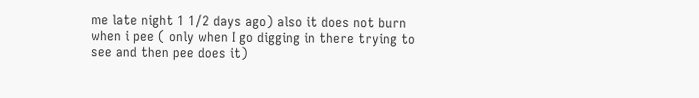me late night 1 1/2 days ago) also it does not burn when i pee ( only when I go digging in there trying to see and then pee does it)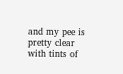and my pee is pretty clear with tints of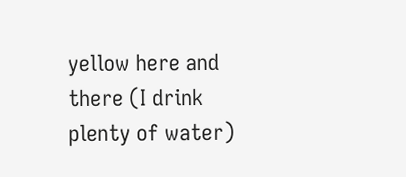yellow here and there (I drink plenty of water)